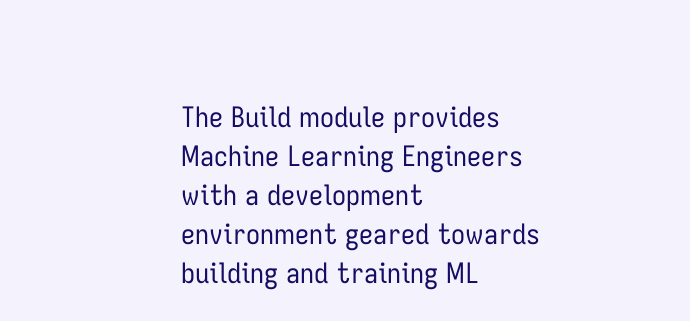The Build module provides Machine Learning Engineers with a development environment geared towards building and training ML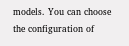models. You can choose the configuration of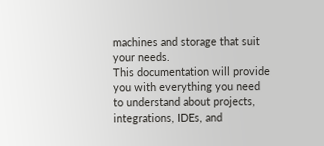machines and storage that suit your needs.
This documentation will provide you with everything you need to understand about projects, integrations, IDEs, and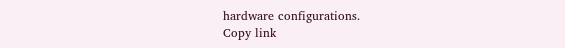hardware configurations.
Copy link